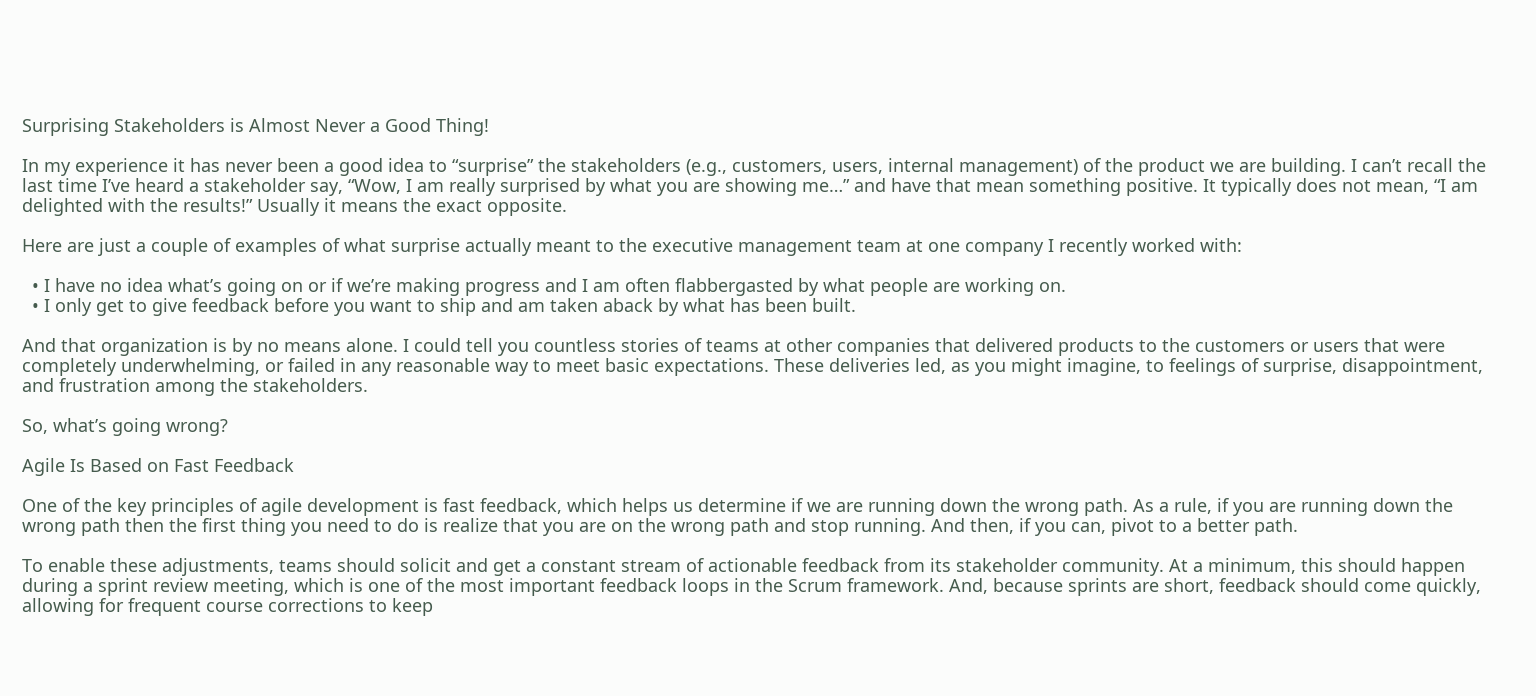Surprising Stakeholders is Almost Never a Good Thing!

In my experience it has never been a good idea to “surprise” the stakeholders (e.g., customers, users, internal management) of the product we are building. I can’t recall the last time I’ve heard a stakeholder say, “Wow, I am really surprised by what you are showing me…” and have that mean something positive. It typically does not mean, “I am delighted with the results!” Usually it means the exact opposite.

Here are just a couple of examples of what surprise actually meant to the executive management team at one company I recently worked with:

  • I have no idea what’s going on or if we’re making progress and I am often flabbergasted by what people are working on.
  • I only get to give feedback before you want to ship and am taken aback by what has been built.

And that organization is by no means alone. I could tell you countless stories of teams at other companies that delivered products to the customers or users that were completely underwhelming, or failed in any reasonable way to meet basic expectations. These deliveries led, as you might imagine, to feelings of surprise, disappointment, and frustration among the stakeholders.

So, what’s going wrong?

Agile Is Based on Fast Feedback

One of the key principles of agile development is fast feedback, which helps us determine if we are running down the wrong path. As a rule, if you are running down the wrong path then the first thing you need to do is realize that you are on the wrong path and stop running. And then, if you can, pivot to a better path.

To enable these adjustments, teams should solicit and get a constant stream of actionable feedback from its stakeholder community. At a minimum, this should happen during a sprint review meeting, which is one of the most important feedback loops in the Scrum framework. And, because sprints are short, feedback should come quickly, allowing for frequent course corrections to keep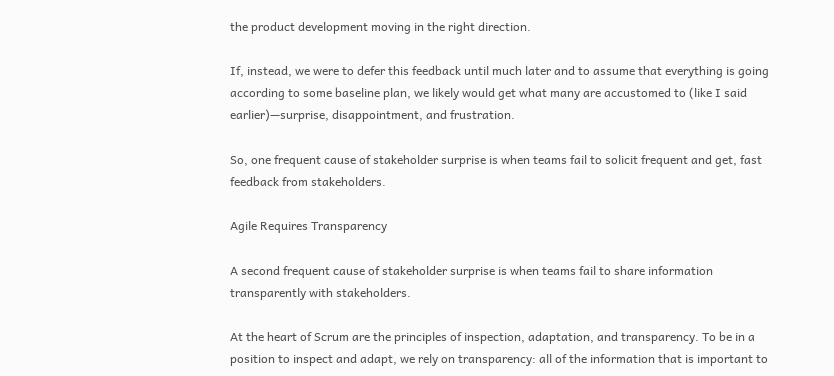the product development moving in the right direction.

If, instead, we were to defer this feedback until much later and to assume that everything is going according to some baseline plan, we likely would get what many are accustomed to (like I said earlier)—surprise, disappointment, and frustration.

So, one frequent cause of stakeholder surprise is when teams fail to solicit frequent and get, fast feedback from stakeholders.

Agile Requires Transparency

A second frequent cause of stakeholder surprise is when teams fail to share information transparently with stakeholders.

At the heart of Scrum are the principles of inspection, adaptation, and transparency. To be in a position to inspect and adapt, we rely on transparency: all of the information that is important to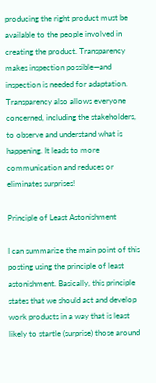producing the right product must be available to the people involved in creating the product. Transparency makes inspection possible—and inspection is needed for adaptation. Transparency also allows everyone concerned, including the stakeholders, to observe and understand what is happening. It leads to more communication and reduces or eliminates surprises!

Principle of Least Astonishment

I can summarize the main point of this posting using the principle of least astonishment. Basically, this principle states that we should act and develop work products in a way that is least likely to startle (surprise) those around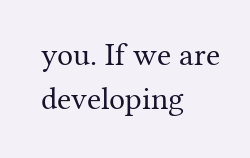you. If we are developing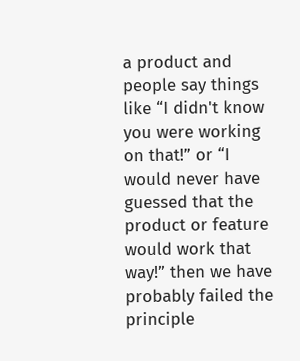a product and people say things like “I didn't know you were working on that!” or “I would never have guessed that the product or feature would work that way!” then we have probably failed the principle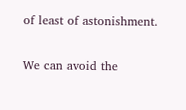of least of astonishment.

We can avoid the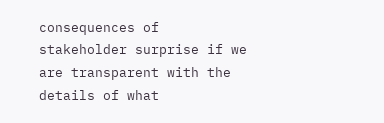consequences of stakeholder surprise if we are transparent with the details of what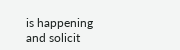is happening and solicit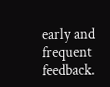early and frequent feedback.